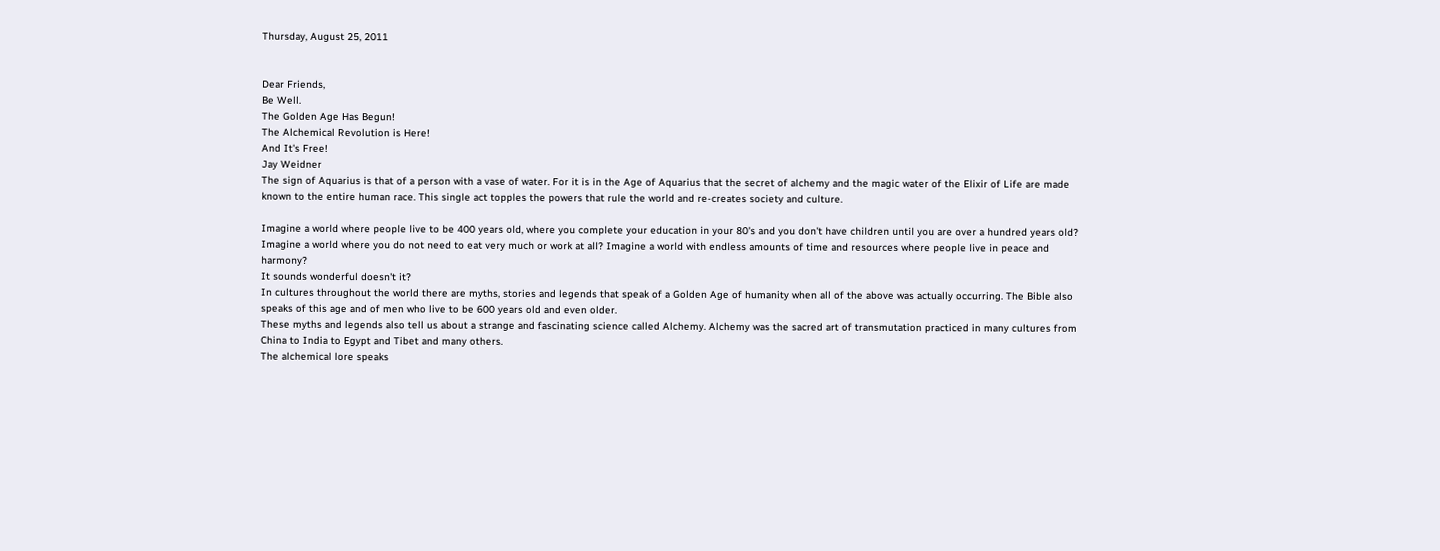Thursday, August 25, 2011


Dear Friends,
Be Well.
The Golden Age Has Begun!
The Alchemical Revolution is Here!
And It's Free!
Jay Weidner
The sign of Aquarius is that of a person with a vase of water. For it is in the Age of Aquarius that the secret of alchemy and the magic water of the Elixir of Life are made known to the entire human race. This single act topples the powers that rule the world and re-creates society and culture.

Imagine a world where people live to be 400 years old, where you complete your education in your 80's and you don't have children until you are over a hundred years old? Imagine a world where you do not need to eat very much or work at all? Imagine a world with endless amounts of time and resources where people live in peace and harmony?
It sounds wonderful doesn't it?
In cultures throughout the world there are myths, stories and legends that speak of a Golden Age of humanity when all of the above was actually occurring. The Bible also speaks of this age and of men who live to be 600 years old and even older.
These myths and legends also tell us about a strange and fascinating science called Alchemy. Alchemy was the sacred art of transmutation practiced in many cultures from China to India to Egypt and Tibet and many others.
The alchemical lore speaks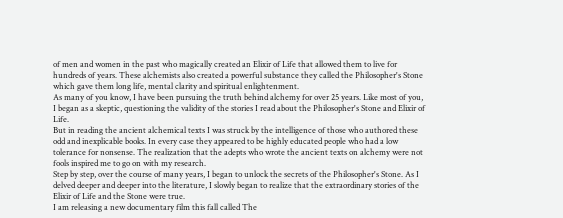of men and women in the past who magically created an Elixir of Life that allowed them to live for hundreds of years. These alchemists also created a powerful substance they called the Philosopher's Stone which gave them long life, mental clarity and spiritual enlightenment.
As many of you know, I have been pursuing the truth behind alchemy for over 25 years. Like most of you, I began as a skeptic, questioning the validity of the stories I read about the Philosopher's Stone and Elixir of Life.
But in reading the ancient alchemical texts I was struck by the intelligence of those who authored these odd and inexplicable books. In every case they appeared to be highly educated people who had a low tolerance for nonsense. The realization that the adepts who wrote the ancient texts on alchemy were not fools inspired me to go on with my research.
Step by step, over the course of many years, I began to unlock the secrets of the Philosopher's Stone. As I delved deeper and deeper into the literature, I slowly began to realize that the extraordinary stories of the Elixir of Life and the Stone were true.
I am releasing a new documentary film this fall called The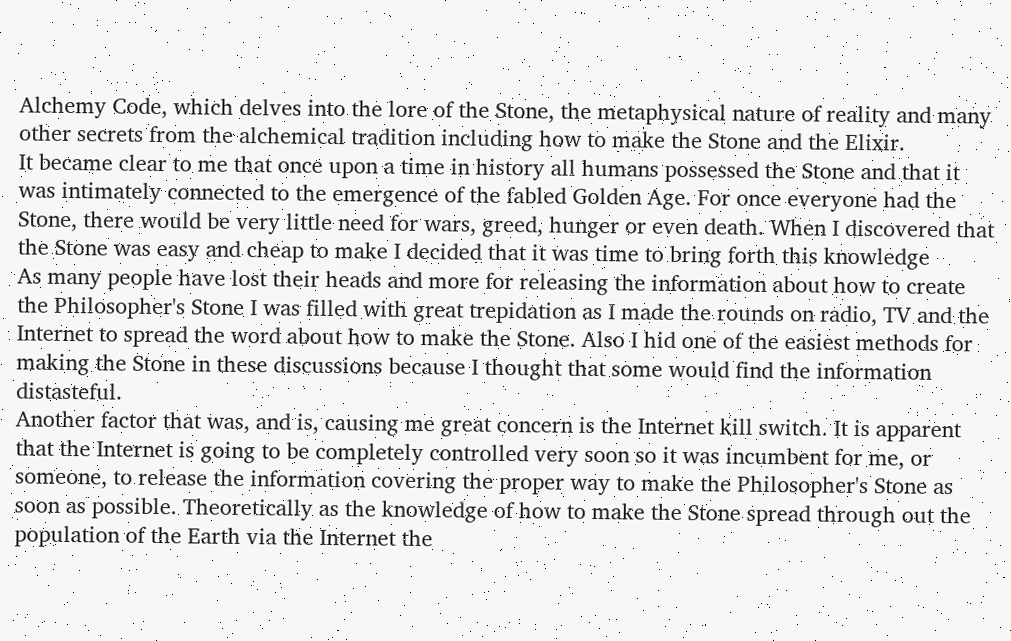Alchemy Code, which delves into the lore of the Stone, the metaphysical nature of reality and many other secrets from the alchemical tradition including how to make the Stone and the Elixir.
It became clear to me that once upon a time in history all humans possessed the Stone and that it was intimately connected to the emergence of the fabled Golden Age. For once everyone had the Stone, there would be very little need for wars, greed, hunger or even death. When I discovered that the Stone was easy and cheap to make I decided that it was time to bring forth this knowledge
As many people have lost their heads and more for releasing the information about how to create the Philosopher's Stone I was filled with great trepidation as I made the rounds on radio, TV and the Internet to spread the word about how to make the Stone. Also I hid one of the easiest methods for making the Stone in these discussions because I thought that some would find the information distasteful.
Another factor that was, and is, causing me great concern is the Internet kill switch. It is apparent that the Internet is going to be completely controlled very soon so it was incumbent for me, or someone, to release the information covering the proper way to make the Philosopher's Stone as soon as possible. Theoretically as the knowledge of how to make the Stone spread through out the population of the Earth via the Internet the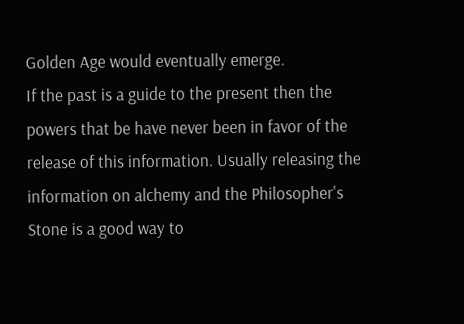Golden Age would eventually emerge.
If the past is a guide to the present then the powers that be have never been in favor of the release of this information. Usually releasing the information on alchemy and the Philosopher's Stone is a good way to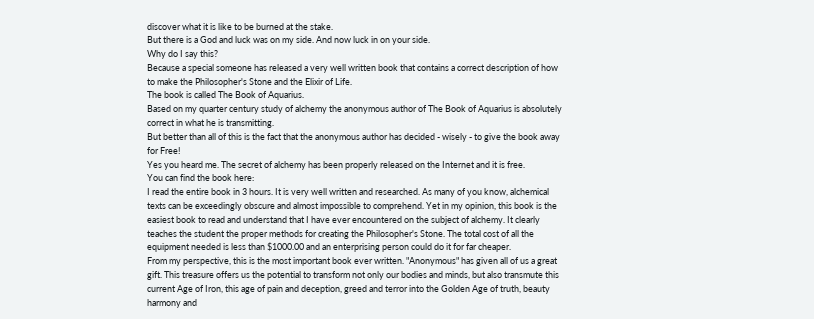discover what it is like to be burned at the stake.
But there is a God and luck was on my side. And now luck in on your side.
Why do I say this?
Because a special someone has released a very well written book that contains a correct description of how to make the Philosopher's Stone and the Elixir of Life.
The book is called The Book of Aquarius.
Based on my quarter century study of alchemy the anonymous author of The Book of Aquarius is absolutely correct in what he is transmitting.
But better than all of this is the fact that the anonymous author has decided - wisely - to give the book away for Free!
Yes you heard me. The secret of alchemy has been properly released on the Internet and it is free.
You can find the book here:
I read the entire book in 3 hours. It is very well written and researched. As many of you know, alchemical texts can be exceedingly obscure and almost impossible to comprehend. Yet in my opinion, this book is the easiest book to read and understand that I have ever encountered on the subject of alchemy. It clearly teaches the student the proper methods for creating the Philosopher's Stone. The total cost of all the equipment needed is less than $1000.00 and an enterprising person could do it for far cheaper.
From my perspective, this is the most important book ever written. "Anonymous" has given all of us a great gift. This treasure offers us the potential to transform not only our bodies and minds, but also transmute this current Age of Iron, this age of pain and deception, greed and terror into the Golden Age of truth, beauty harmony and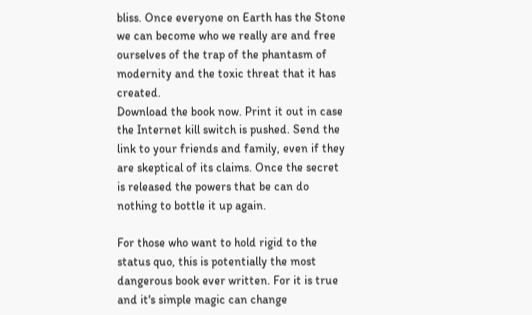bliss. Once everyone on Earth has the Stone we can become who we really are and free ourselves of the trap of the phantasm of modernity and the toxic threat that it has created.
Download the book now. Print it out in case the Internet kill switch is pushed. Send the link to your friends and family, even if they are skeptical of its claims. Once the secret is released the powers that be can do nothing to bottle it up again.

For those who want to hold rigid to the status quo, this is potentially the most dangerous book ever written. For it is true and it's simple magic can change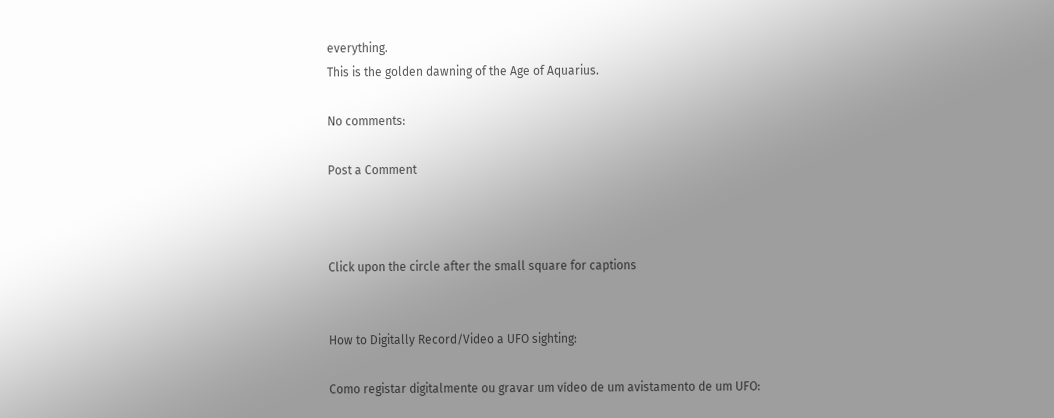everything.
This is the golden dawning of the Age of Aquarius.

No comments:

Post a Comment



Click upon the circle after the small square for captions


How to Digitally Record/Video a UFO sighting:

Como registar digitalmente ou gravar um vídeo de um avistamento de um UFO: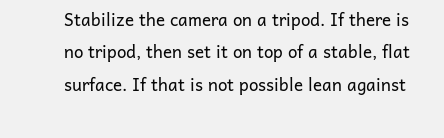Stabilize the camera on a tripod. If there is no tripod, then set it on top of a stable, flat surface. If that is not possible lean against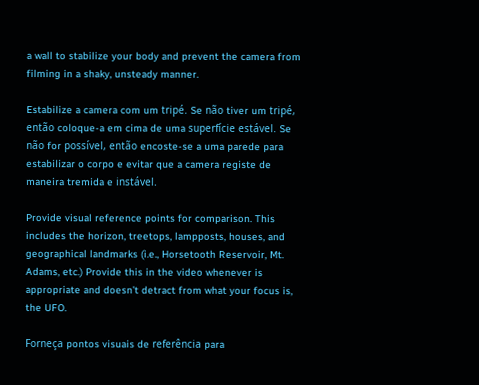a wall to stabilize your body and prevent the camera from filming in a shaky, unsteady manner.

Estabilize a camera com um tripé. Se não tiver um tripé, então coloque-a em cima de uma superfície estável. Se não for possível, então encoste-se a uma parede para estabilizar o corpo e evitar que a camera registe de maneira tremida e instável.

Provide visual reference points for comparison. This includes the horizon, treetops, lampposts, houses, and geographical landmarks (i.e., Horsetooth Reservoir, Mt. Adams, etc.) Provide this in the video whenever is appropriate and doesn’t detract from what your focus is, the UFO.

Forneça pontos visuais de referência para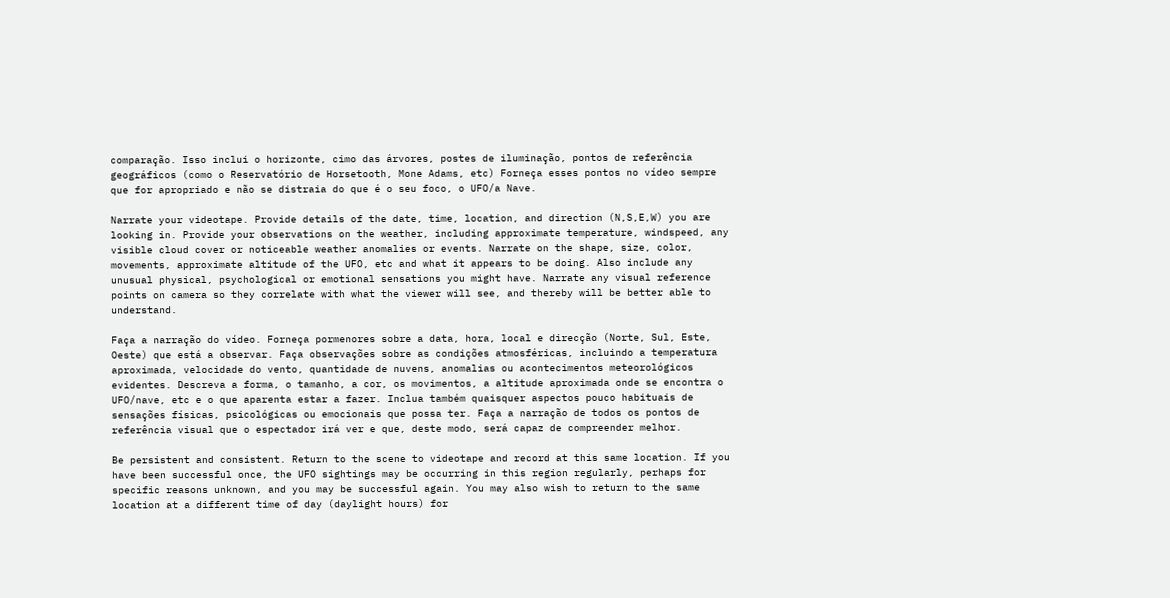comparação. Isso inclui o horizonte, cimo das árvores, postes de iluminação, pontos de referência geográficos (como o Reservatório de Horsetooth, Mone Adams, etc) Forneça esses pontos no vídeo sempre que for apropriado e não se distraia do que é o seu foco, o UFO/a Nave.

Narrate your videotape. Provide details of the date, time, location, and direction (N,S,E,W) you are looking in. Provide your observations on the weather, including approximate temperature, windspeed, any visible cloud cover or noticeable weather anomalies or events. Narrate on the shape, size, color, movements, approximate altitude of the UFO, etc and what it appears to be doing. Also include any unusual physical, psychological or emotional sensations you might have. Narrate any visual reference points on camera so they correlate with what the viewer will see, and thereby will be better able to understand.

Faça a narração do vídeo. Forneça pormenores sobre a data, hora, local e direcção (Norte, Sul, Este, Oeste) que está a observar. Faça observações sobre as condições atmosféricas, incluindo a temperatura aproximada, velocidade do vento, quantidade de nuvens, anomalias ou acontecimentos meteorológicos evidentes. Descreva a forma, o tamanho, a cor, os movimentos, a altitude aproximada onde se encontra o UFO/nave, etc e o que aparenta estar a fazer. Inclua também quaisquer aspectos pouco habituais de sensações físicas, psicológicas ou emocionais que possa ter. Faça a narração de todos os pontos de referência visual que o espectador irá ver e que, deste modo, será capaz de compreender melhor.

Be persistent and consistent. Return to the scene to videotape and record at this same location. If you have been successful once, the UFO sightings may be occurring in this region regularly, perhaps for specific reasons unknown, and you may be successful again. You may also wish to return to the same location at a different time of day (daylight hours) for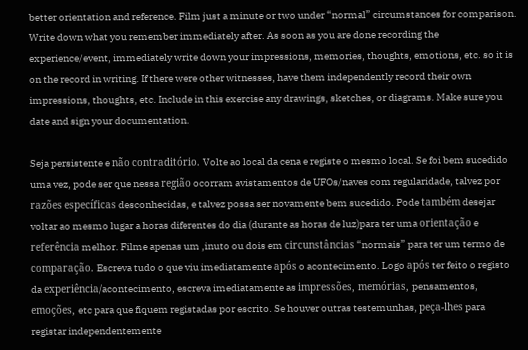better orientation and reference. Film just a minute or two under “normal” circumstances for comparison. Write down what you remember immediately after. As soon as you are done recording the experience/event, immediately write down your impressions, memories, thoughts, emotions, etc. so it is on the record in writing. If there were other witnesses, have them independently record their own impressions, thoughts, etc. Include in this exercise any drawings, sketches, or diagrams. Make sure you date and sign your documentation.

Seja persistente e não contraditório. Volte ao local da cena e registe o mesmo local. Se foi bem sucedido uma vez, pode ser que nessa região ocorram avistamentos de UFOs/naves com regularidade, talvez por razões específicas desconhecidas, e talvez possa ser novamente bem sucedido. Pode também desejar voltar ao mesmo lugar a horas diferentes do dia (durante as horas de luz)para ter uma orientação e referência melhor. Filme apenas um ,inuto ou dois em circunstâncias “normais” para ter um termo de comparação. Escreva tudo o que viu imediatamente após o acontecimento. Logo após ter feito o registo da experiência/acontecimento, escreva imediatamente as impressões, memórias, pensamentos, emoções, etc para que fiquem registadas por escrito. Se houver outras testemunhas, peça-lhes para registar independentemente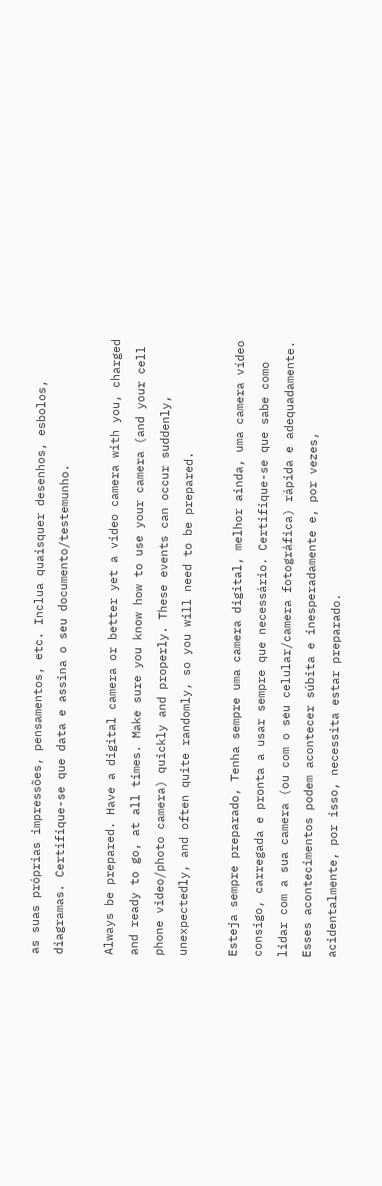as suas próprias impressões, pensamentos, etc. Inclua quaisquer desenhos, esbolos, diagramas. Certifique-se que data e assina o seu documento/testemunho.

Always be prepared. Have a digital camera or better yet a video camera with you, charged and ready to go, at all times. Make sure you know how to use your camera (and your cell phone video/photo camera) quickly and properly. These events can occur suddenly, unexpectedly, and often quite randomly, so you will need to be prepared.

Esteja sempre preparado, Tenha sempre uma camera digital, melhor ainda, uma camera vídeo consigo, carregada e pronta a usar sempre que necessário. Certifique-se que sabe como lidar com a sua camera (ou com o seu celular/camera fotográfica) rápida e adequadamente. Esses acontecimentos podem acontecer súbita e inesperadamente e, por vezes, acidentalmente, por isso, necessita estar preparado.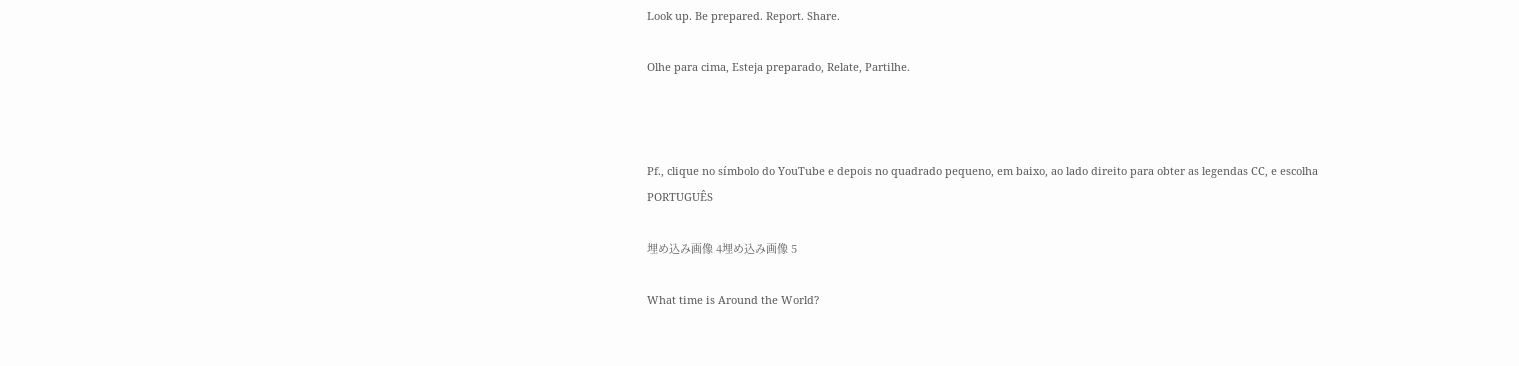Look up. Be prepared. Report. Share.

Olhe para cima, Esteja preparado, Relate, Partilhe.



Pf., clique no símbolo do YouTube e depois no quadrado pequeno, em baixo, ao lado direito para obter as legendas CC, e escolha PORTUGUÊS

埋め込み画像 4埋め込み画像 5

What time is Around the World?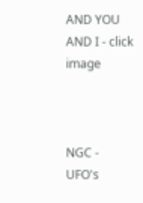AND YOU AND I - click image



NGC - UFO's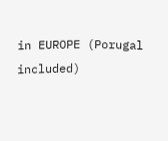in EUROPE (Porugal included)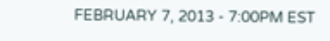FEBRUARY 7, 2013 - 7:00PM EST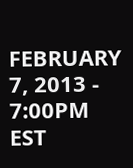FEBRUARY 7, 2013 - 7:00PM EST